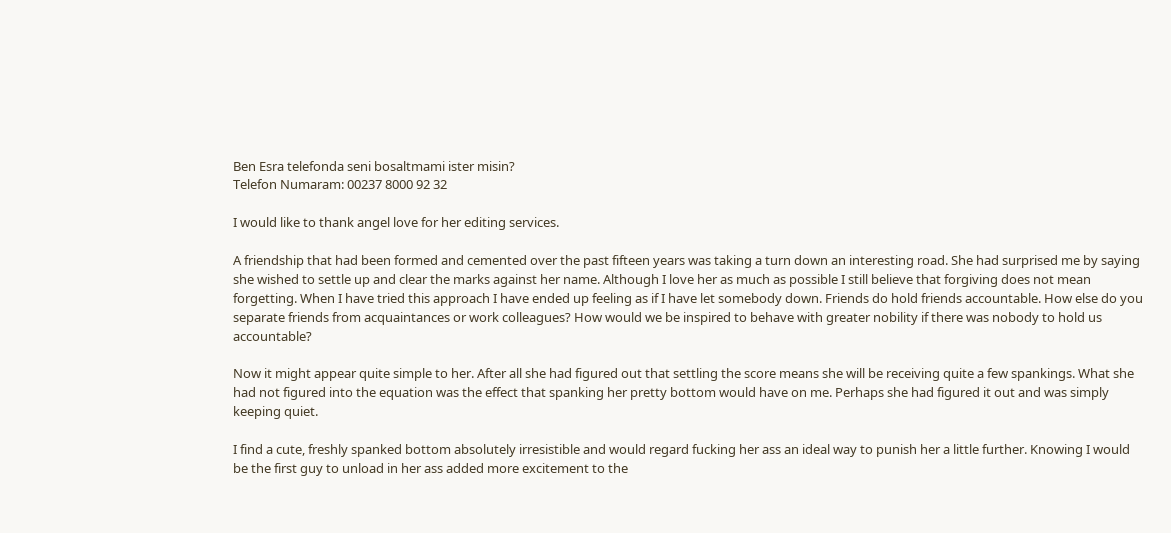Ben Esra telefonda seni bosaltmami ister misin?
Telefon Numaram: 00237 8000 92 32

I would like to thank angel love for her editing services.

A friendship that had been formed and cemented over the past fifteen years was taking a turn down an interesting road. She had surprised me by saying she wished to settle up and clear the marks against her name. Although I love her as much as possible I still believe that forgiving does not mean forgetting. When I have tried this approach I have ended up feeling as if I have let somebody down. Friends do hold friends accountable. How else do you separate friends from acquaintances or work colleagues? How would we be inspired to behave with greater nobility if there was nobody to hold us accountable?

Now it might appear quite simple to her. After all she had figured out that settling the score means she will be receiving quite a few spankings. What she had not figured into the equation was the effect that spanking her pretty bottom would have on me. Perhaps she had figured it out and was simply keeping quiet.

I find a cute, freshly spanked bottom absolutely irresistible and would regard fucking her ass an ideal way to punish her a little further. Knowing I would be the first guy to unload in her ass added more excitement to the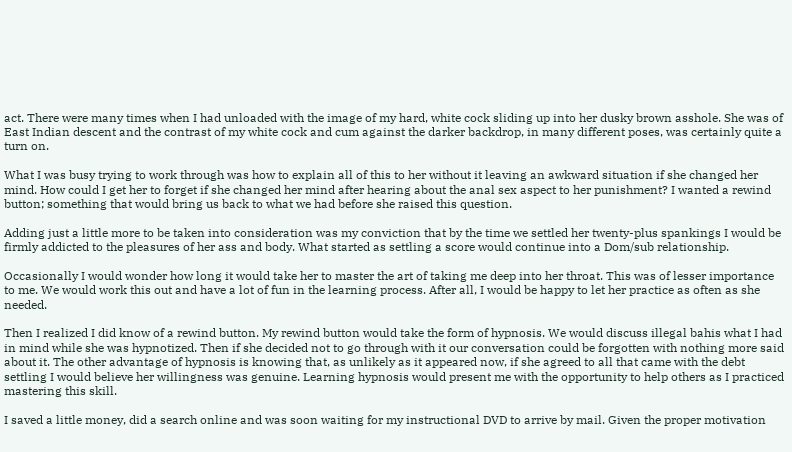act. There were many times when I had unloaded with the image of my hard, white cock sliding up into her dusky brown asshole. She was of East Indian descent and the contrast of my white cock and cum against the darker backdrop, in many different poses, was certainly quite a turn on.

What I was busy trying to work through was how to explain all of this to her without it leaving an awkward situation if she changed her mind. How could I get her to forget if she changed her mind after hearing about the anal sex aspect to her punishment? I wanted a rewind button; something that would bring us back to what we had before she raised this question.

Adding just a little more to be taken into consideration was my conviction that by the time we settled her twenty-plus spankings I would be firmly addicted to the pleasures of her ass and body. What started as settling a score would continue into a Dom/sub relationship.

Occasionally I would wonder how long it would take her to master the art of taking me deep into her throat. This was of lesser importance to me. We would work this out and have a lot of fun in the learning process. After all, I would be happy to let her practice as often as she needed.

Then I realized I did know of a rewind button. My rewind button would take the form of hypnosis. We would discuss illegal bahis what I had in mind while she was hypnotized. Then if she decided not to go through with it our conversation could be forgotten with nothing more said about it. The other advantage of hypnosis is knowing that, as unlikely as it appeared now, if she agreed to all that came with the debt settling I would believe her willingness was genuine. Learning hypnosis would present me with the opportunity to help others as I practiced mastering this skill.

I saved a little money, did a search online and was soon waiting for my instructional DVD to arrive by mail. Given the proper motivation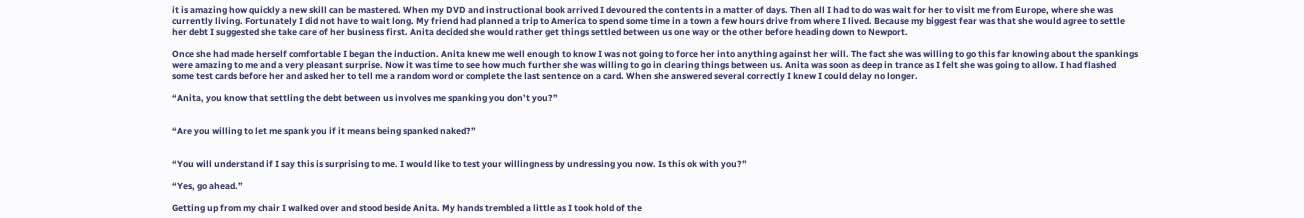it is amazing how quickly a new skill can be mastered. When my DVD and instructional book arrived I devoured the contents in a matter of days. Then all I had to do was wait for her to visit me from Europe, where she was currently living. Fortunately I did not have to wait long. My friend had planned a trip to America to spend some time in a town a few hours drive from where I lived. Because my biggest fear was that she would agree to settle her debt I suggested she take care of her business first. Anita decided she would rather get things settled between us one way or the other before heading down to Newport.

Once she had made herself comfortable I began the induction. Anita knew me well enough to know I was not going to force her into anything against her will. The fact she was willing to go this far knowing about the spankings were amazing to me and a very pleasant surprise. Now it was time to see how much further she was willing to go in clearing things between us. Anita was soon as deep in trance as I felt she was going to allow. I had flashed some test cards before her and asked her to tell me a random word or complete the last sentence on a card. When she answered several correctly I knew I could delay no longer.

“Anita, you know that settling the debt between us involves me spanking you don’t you?”


“Are you willing to let me spank you if it means being spanked naked?”


“You will understand if I say this is surprising to me. I would like to test your willingness by undressing you now. Is this ok with you?”

“Yes, go ahead.”

Getting up from my chair I walked over and stood beside Anita. My hands trembled a little as I took hold of the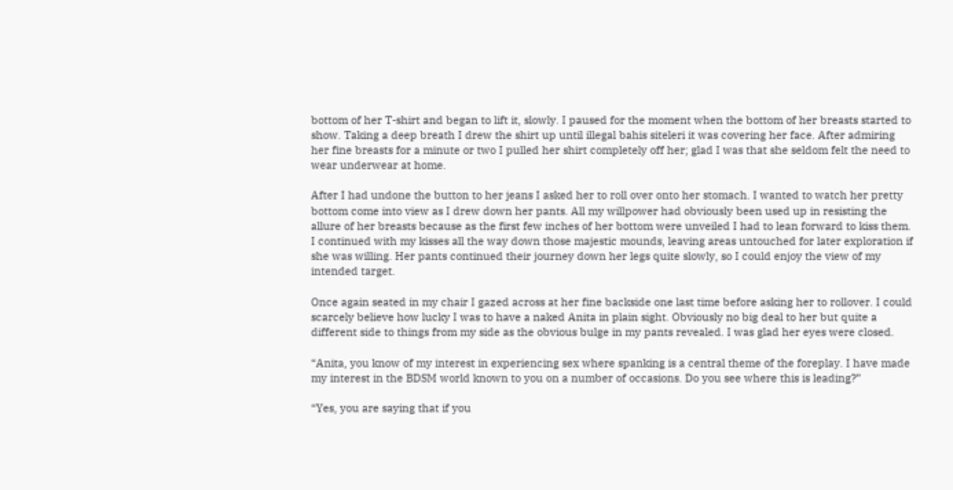bottom of her T-shirt and began to lift it, slowly. I paused for the moment when the bottom of her breasts started to show. Taking a deep breath I drew the shirt up until illegal bahis siteleri it was covering her face. After admiring her fine breasts for a minute or two I pulled her shirt completely off her; glad I was that she seldom felt the need to wear underwear at home.

After I had undone the button to her jeans I asked her to roll over onto her stomach. I wanted to watch her pretty bottom come into view as I drew down her pants. All my willpower had obviously been used up in resisting the allure of her breasts because as the first few inches of her bottom were unveiled I had to lean forward to kiss them. I continued with my kisses all the way down those majestic mounds, leaving areas untouched for later exploration if she was willing. Her pants continued their journey down her legs quite slowly, so I could enjoy the view of my intended target.

Once again seated in my chair I gazed across at her fine backside one last time before asking her to rollover. I could scarcely believe how lucky I was to have a naked Anita in plain sight. Obviously no big deal to her but quite a different side to things from my side as the obvious bulge in my pants revealed. I was glad her eyes were closed.

“Anita, you know of my interest in experiencing sex where spanking is a central theme of the foreplay. I have made my interest in the BDSM world known to you on a number of occasions. Do you see where this is leading?”

“Yes, you are saying that if you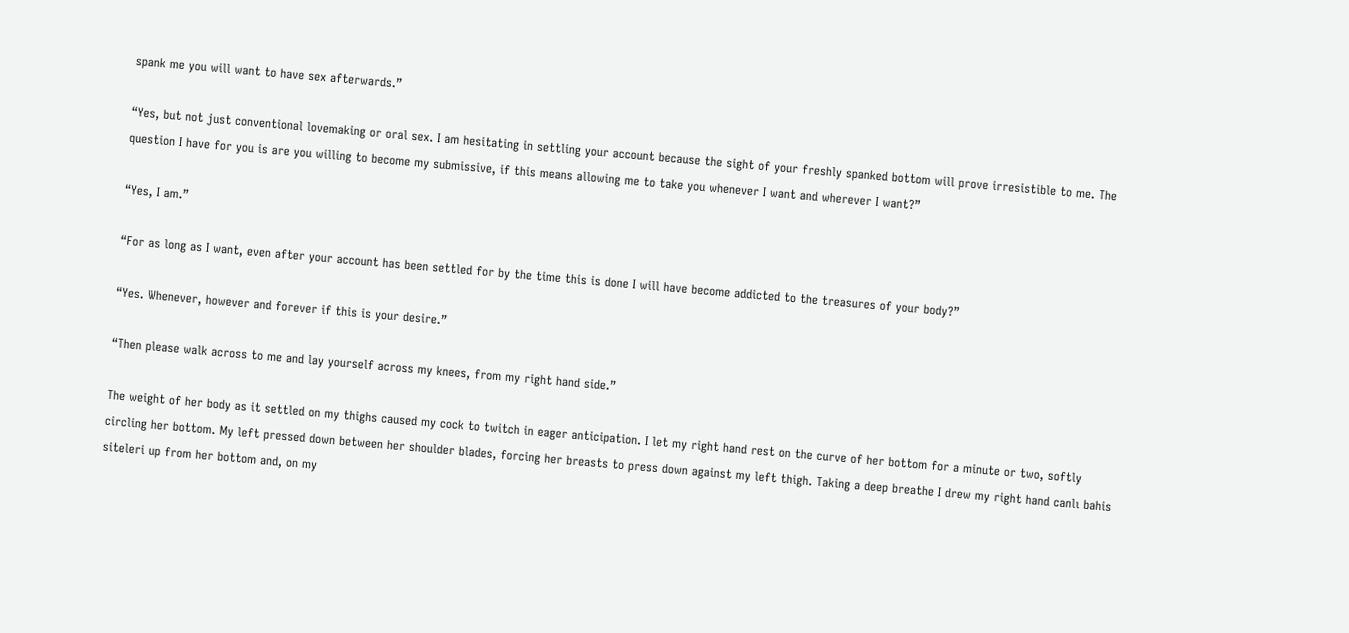spank me you will want to have sex afterwards.”

“Yes, but not just conventional lovemaking or oral sex. I am hesitating in settling your account because the sight of your freshly spanked bottom will prove irresistible to me. The question I have for you is are you willing to become my submissive, if this means allowing me to take you whenever I want and wherever I want?”

“Yes, I am.”

“For as long as I want, even after your account has been settled for by the time this is done I will have become addicted to the treasures of your body?”

“Yes. Whenever, however and forever if this is your desire.”

“Then please walk across to me and lay yourself across my knees, from my right hand side.”

The weight of her body as it settled on my thighs caused my cock to twitch in eager anticipation. I let my right hand rest on the curve of her bottom for a minute or two, softly circling her bottom. My left pressed down between her shoulder blades, forcing her breasts to press down against my left thigh. Taking a deep breathe I drew my right hand canlı bahis siteleri up from her bottom and, on my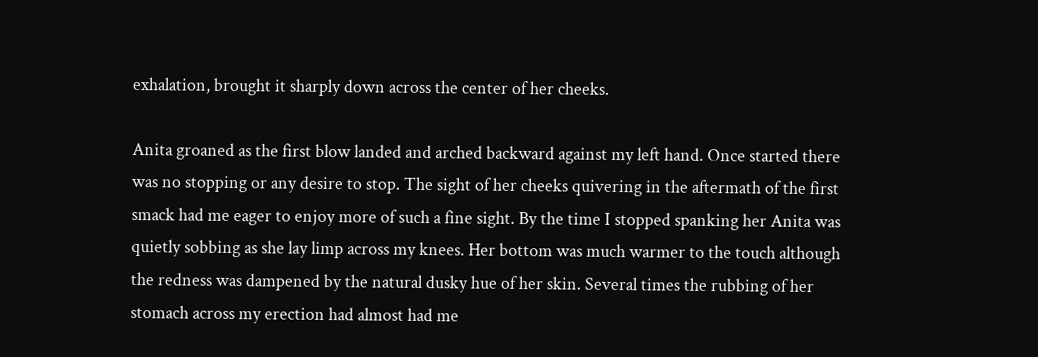exhalation, brought it sharply down across the center of her cheeks.

Anita groaned as the first blow landed and arched backward against my left hand. Once started there was no stopping or any desire to stop. The sight of her cheeks quivering in the aftermath of the first smack had me eager to enjoy more of such a fine sight. By the time I stopped spanking her Anita was quietly sobbing as she lay limp across my knees. Her bottom was much warmer to the touch although the redness was dampened by the natural dusky hue of her skin. Several times the rubbing of her stomach across my erection had almost had me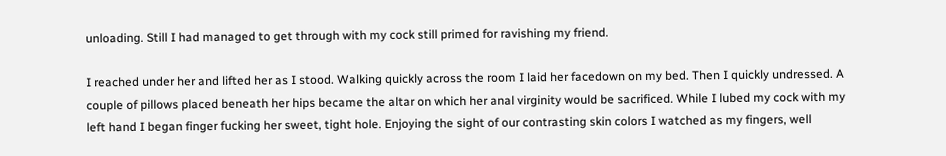unloading. Still I had managed to get through with my cock still primed for ravishing my friend.

I reached under her and lifted her as I stood. Walking quickly across the room I laid her facedown on my bed. Then I quickly undressed. A couple of pillows placed beneath her hips became the altar on which her anal virginity would be sacrificed. While I lubed my cock with my left hand I began finger fucking her sweet, tight hole. Enjoying the sight of our contrasting skin colors I watched as my fingers, well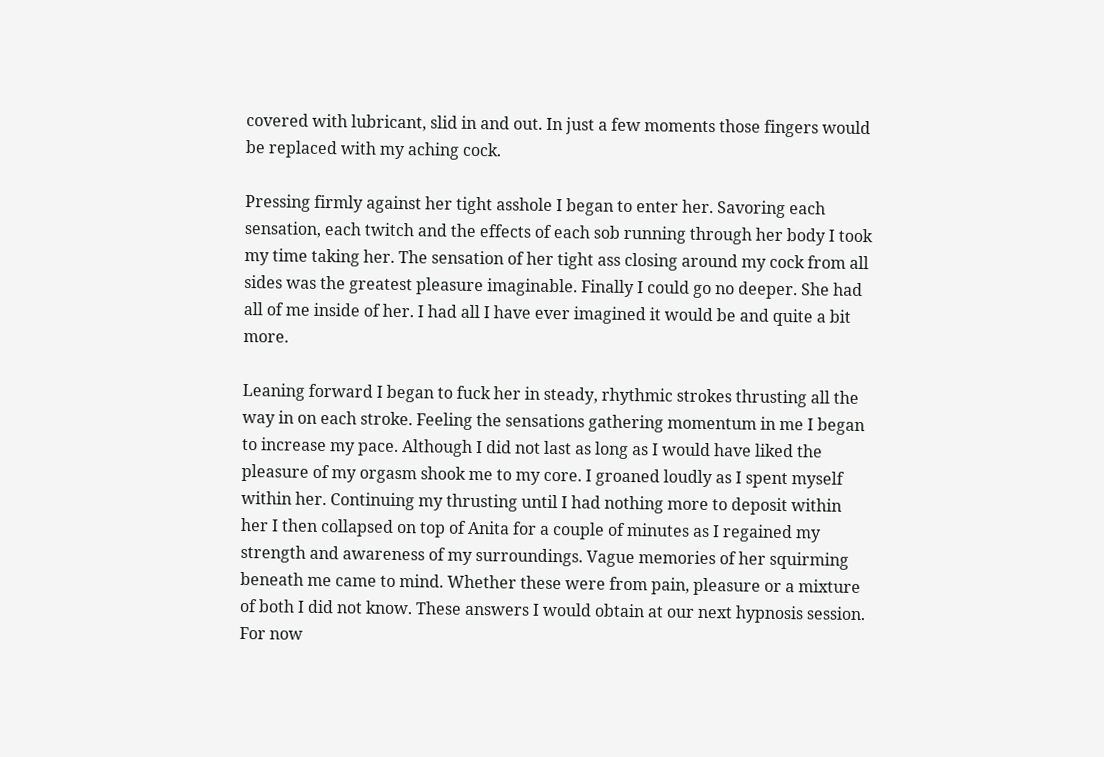covered with lubricant, slid in and out. In just a few moments those fingers would be replaced with my aching cock.

Pressing firmly against her tight asshole I began to enter her. Savoring each sensation, each twitch and the effects of each sob running through her body I took my time taking her. The sensation of her tight ass closing around my cock from all sides was the greatest pleasure imaginable. Finally I could go no deeper. She had all of me inside of her. I had all I have ever imagined it would be and quite a bit more.

Leaning forward I began to fuck her in steady, rhythmic strokes thrusting all the way in on each stroke. Feeling the sensations gathering momentum in me I began to increase my pace. Although I did not last as long as I would have liked the pleasure of my orgasm shook me to my core. I groaned loudly as I spent myself within her. Continuing my thrusting until I had nothing more to deposit within her I then collapsed on top of Anita for a couple of minutes as I regained my strength and awareness of my surroundings. Vague memories of her squirming beneath me came to mind. Whether these were from pain, pleasure or a mixture of both I did not know. These answers I would obtain at our next hypnosis session. For now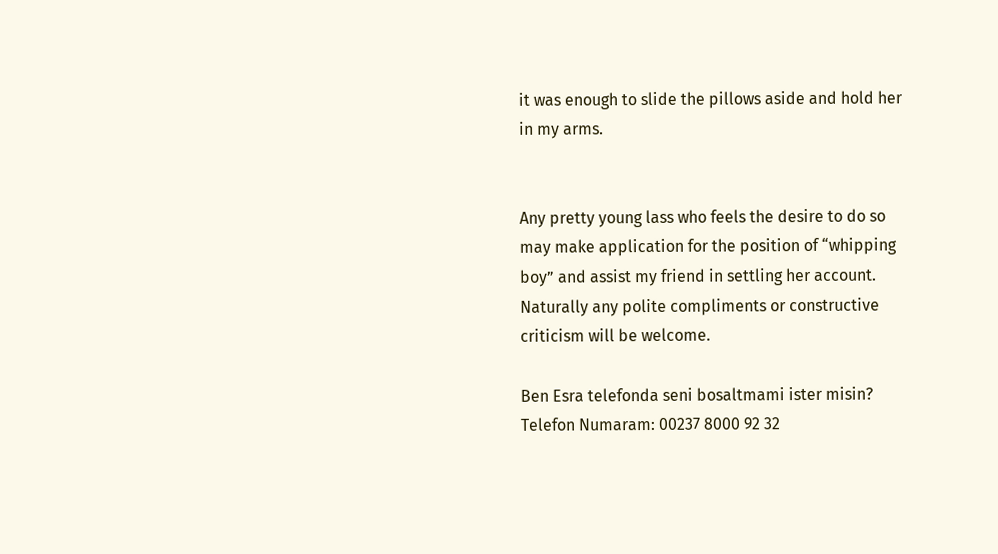it was enough to slide the pillows aside and hold her in my arms.


Any pretty young lass who feels the desire to do so may make application for the position of “whipping boy” and assist my friend in settling her account. Naturally any polite compliments or constructive criticism will be welcome.

Ben Esra telefonda seni bosaltmami ister misin?
Telefon Numaram: 00237 8000 92 32